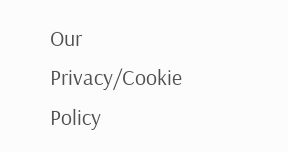Our Privacy/Cookie Policy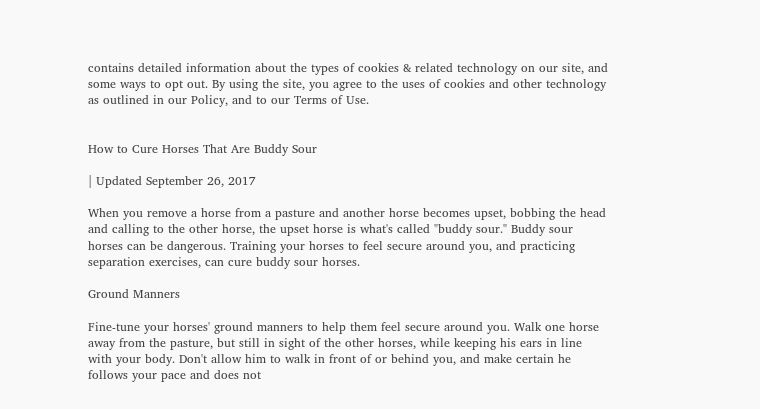contains detailed information about the types of cookies & related technology on our site, and some ways to opt out. By using the site, you agree to the uses of cookies and other technology as outlined in our Policy, and to our Terms of Use.


How to Cure Horses That Are Buddy Sour

| Updated September 26, 2017

When you remove a horse from a pasture and another horse becomes upset, bobbing the head and calling to the other horse, the upset horse is what's called "buddy sour." Buddy sour horses can be dangerous. Training your horses to feel secure around you, and practicing separation exercises, can cure buddy sour horses.

Ground Manners

Fine-tune your horses' ground manners to help them feel secure around you. Walk one horse away from the pasture, but still in sight of the other horses, while keeping his ears in line with your body. Don't allow him to walk in front of or behind you, and make certain he follows your pace and does not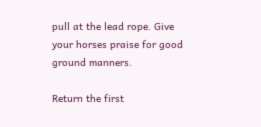pull at the lead rope. Give your horses praise for good ground manners.

Return the first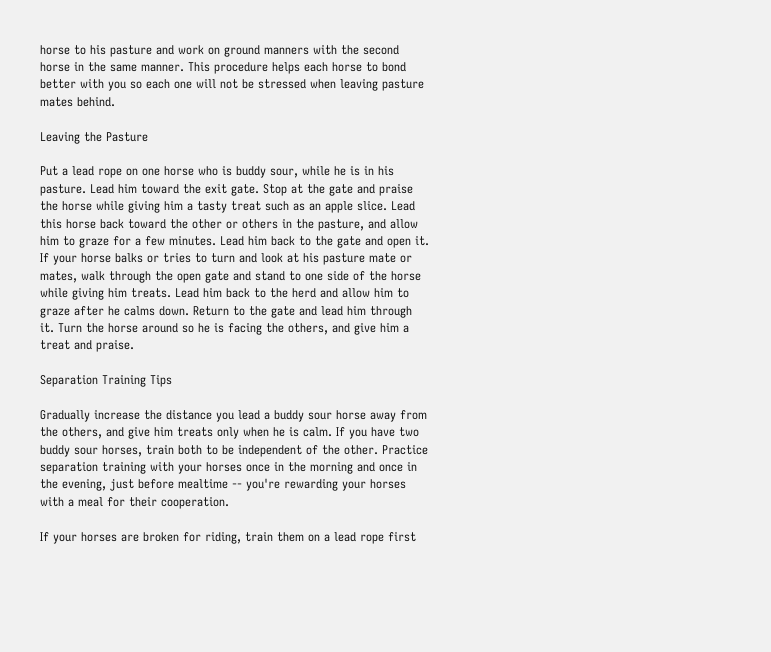horse to his pasture and work on ground manners with the second horse in the same manner. This procedure helps each horse to bond better with you so each one will not be stressed when leaving pasture mates behind.

Leaving the Pasture

Put a lead rope on one horse who is buddy sour, while he is in his pasture. Lead him toward the exit gate. Stop at the gate and praise the horse while giving him a tasty treat such as an apple slice. Lead this horse back toward the other or others in the pasture, and allow him to graze for a few minutes. Lead him back to the gate and open it. If your horse balks or tries to turn and look at his pasture mate or mates, walk through the open gate and stand to one side of the horse while giving him treats. Lead him back to the herd and allow him to graze after he calms down. Return to the gate and lead him through it. Turn the horse around so he is facing the others, and give him a treat and praise.

Separation Training Tips

Gradually increase the distance you lead a buddy sour horse away from the others, and give him treats only when he is calm. If you have two buddy sour horses, train both to be independent of the other. Practice separation training with your horses once in the morning and once in the evening, just before mealtime -- you're rewarding your horses with a meal for their cooperation.

If your horses are broken for riding, train them on a lead rope first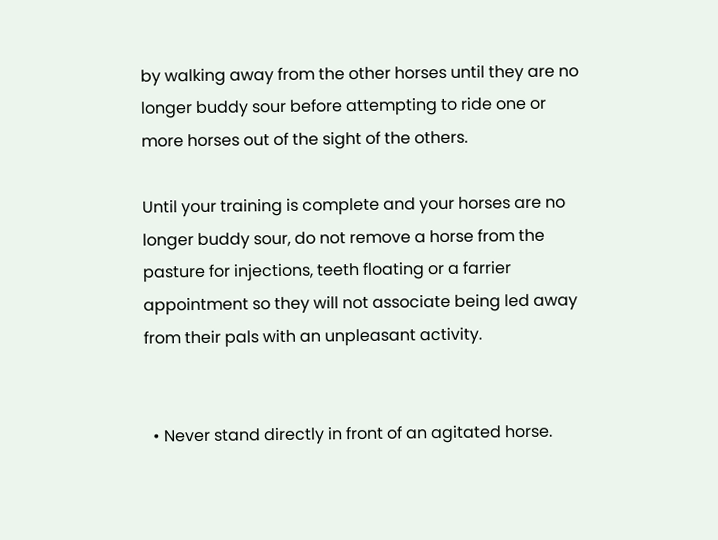by walking away from the other horses until they are no longer buddy sour before attempting to ride one or more horses out of the sight of the others.

Until your training is complete and your horses are no longer buddy sour, do not remove a horse from the pasture for injections, teeth floating or a farrier appointment so they will not associate being led away from their pals with an unpleasant activity.


  • Never stand directly in front of an agitated horse.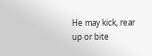He may kick, rear up or bite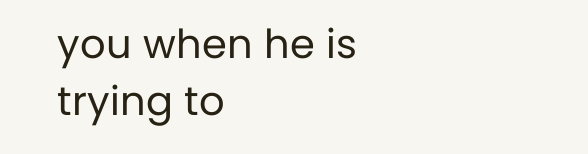you when he is trying to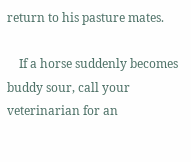return to his pasture mates.

    If a horse suddenly becomes buddy sour, call your veterinarian for an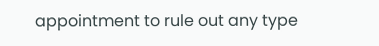appointment to rule out any type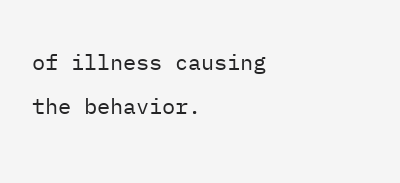of illness causing the behavior.